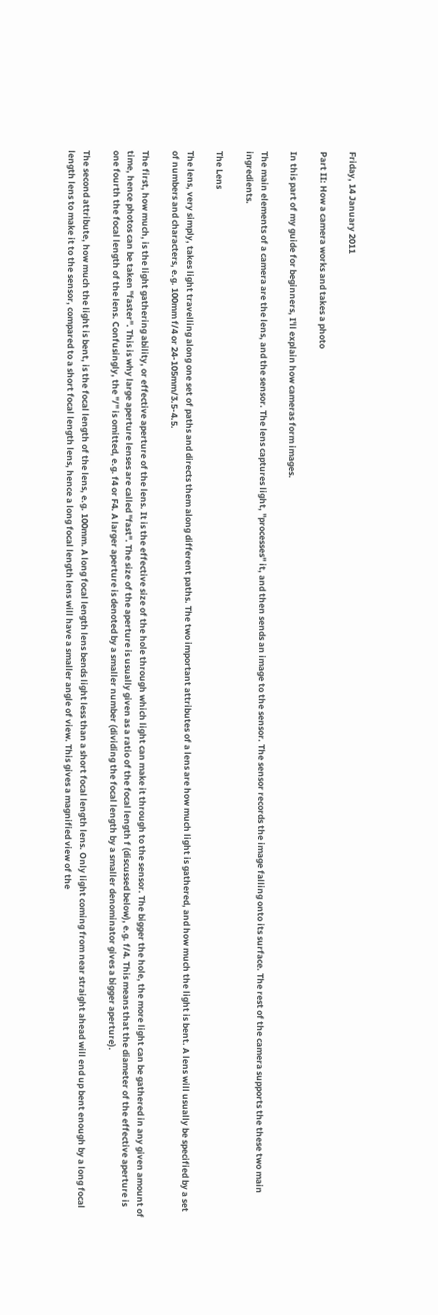Friday, 14 January 2011

Part II: How a camera works and takes a photo

In this part of my guide for beginners, I'll explain how cameras form images.

The main elements of a camera are the lens, and the sensor. The lens captures light, "processes" it, and then sends an image to the sensor. The sensor records the image falling onto its surface. The rest of the camera supports the these two main ingredients.

The Lens

The lens, very simply, takes light travelling along one set of paths and directs them along different paths. The two important attributes of a lens are how much light is gathered, and how much the light is bent. A lens will usually be specified by a set of numbers and characters, e.g. 100mm f/4 or 24-105mm/3.5-4.5.

The first, how much, is the light gathering ability, or effective aperture of the lens. It is the effective size of the hole through which light can make it through to the sensor. The bigger the hole, the more light can be gathered in any given amount of time, hence photos can be taken "faster". This is why large aperture lenses are called "fast". The size of the aperture is usually given as a ratio of the focal length f (discussed below), e.g. f/4. This means that the diameter of the effective aperture is one fourth the focal length of the lens. Confusingly, the "/" is omitted, e.g. f4 or F4. A larger aperture is denoted by a smaller number (dividing the focal length by a smaller denominator gives a bigger aperture).

The second attribute, how much the light is bent, is the focal length of the lens, e.g. 100mm. A long focal length lens bends light less than a short focal length lens. Only light coming from near straight ahead will end up bent enough by a long focal length lens to make it to the sensor, compared to a short focal length lens, hence a long focal length lens will have a smaller angle of view. This gives a magnified view of the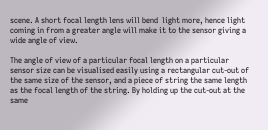scene. A short focal length lens will bend  light more, hence light coming in from a greater angle will make it to the sensor giving a wide angle of view.

The angle of view of a particular focal length on a particular sensor size can be visualised easily using a rectangular cut-out of the same size of the sensor, and a piece of string the same length as the focal length of the string. By holding up the cut-out at the same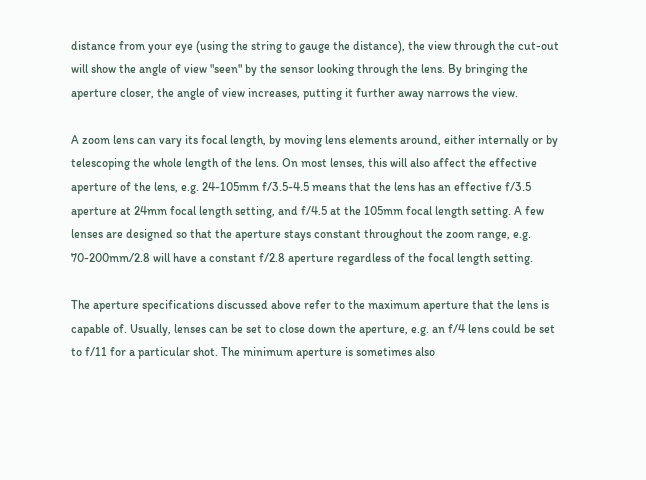distance from your eye (using the string to gauge the distance), the view through the cut-out will show the angle of view "seen" by the sensor looking through the lens. By bringing the aperture closer, the angle of view increases, putting it further away narrows the view.

A zoom lens can vary its focal length, by moving lens elements around, either internally or by telescoping the whole length of the lens. On most lenses, this will also affect the effective aperture of the lens, e.g. 24-105mm f/3.5-4.5 means that the lens has an effective f/3.5 aperture at 24mm focal length setting, and f/4.5 at the 105mm focal length setting. A few lenses are designed so that the aperture stays constant throughout the zoom range, e.g. 70-200mm/2.8 will have a constant f/2.8 aperture regardless of the focal length setting.

The aperture specifications discussed above refer to the maximum aperture that the lens is capable of. Usually, lenses can be set to close down the aperture, e.g. an f/4 lens could be set to f/11 for a particular shot. The minimum aperture is sometimes also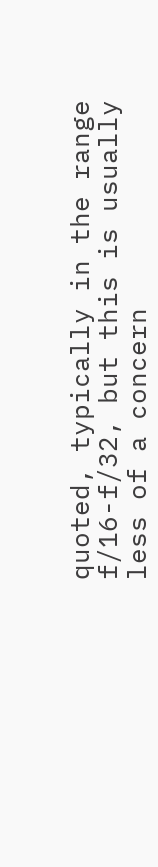quoted, typically in the range f/16-f/32, but this is usually less of a concern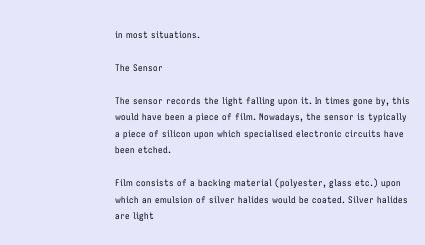in most situations.

The Sensor

The sensor records the light falling upon it. In times gone by, this would have been a piece of film. Nowadays, the sensor is typically a piece of silicon upon which specialised electronic circuits have been etched.

Film consists of a backing material (polyester, glass etc.) upon which an emulsion of silver halides would be coated. Silver halides are light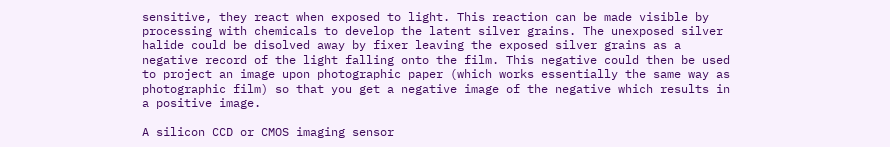sensitive, they react when exposed to light. This reaction can be made visible by processing with chemicals to develop the latent silver grains. The unexposed silver halide could be disolved away by fixer leaving the exposed silver grains as a negative record of the light falling onto the film. This negative could then be used to project an image upon photographic paper (which works essentially the same way as photographic film) so that you get a negative image of the negative which results in a positive image.

A silicon CCD or CMOS imaging sensor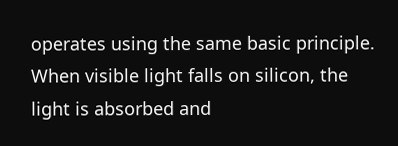operates using the same basic principle. When visible light falls on silicon, the light is absorbed and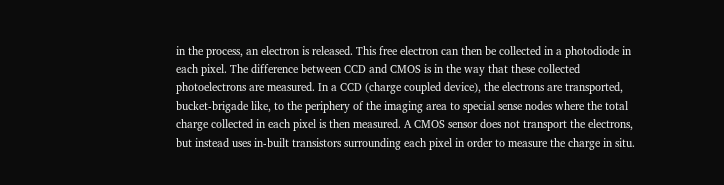in the process, an electron is released. This free electron can then be collected in a photodiode in each pixel. The difference between CCD and CMOS is in the way that these collected photoelectrons are measured. In a CCD (charge coupled device), the electrons are transported, bucket-brigade like, to the periphery of the imaging area to special sense nodes where the total charge collected in each pixel is then measured. A CMOS sensor does not transport the electrons, but instead uses in-built transistors surrounding each pixel in order to measure the charge in situ.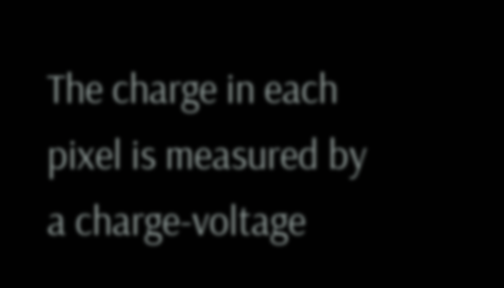The charge in each pixel is measured by a charge-voltage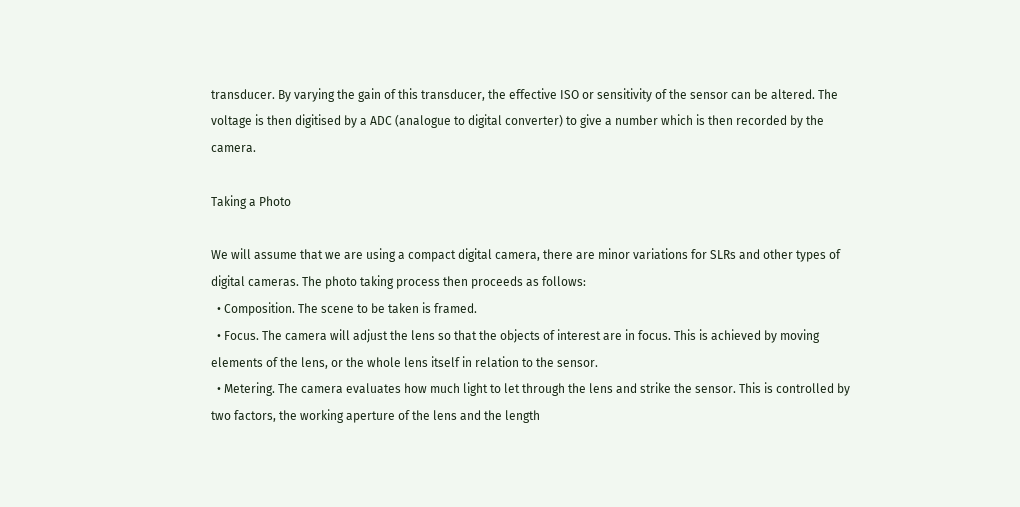transducer. By varying the gain of this transducer, the effective ISO or sensitivity of the sensor can be altered. The voltage is then digitised by a ADC (analogue to digital converter) to give a number which is then recorded by the camera.

Taking a Photo

We will assume that we are using a compact digital camera, there are minor variations for SLRs and other types of digital cameras. The photo taking process then proceeds as follows:
  • Composition. The scene to be taken is framed.
  • Focus. The camera will adjust the lens so that the objects of interest are in focus. This is achieved by moving elements of the lens, or the whole lens itself in relation to the sensor.
  • Metering. The camera evaluates how much light to let through the lens and strike the sensor. This is controlled by two factors, the working aperture of the lens and the length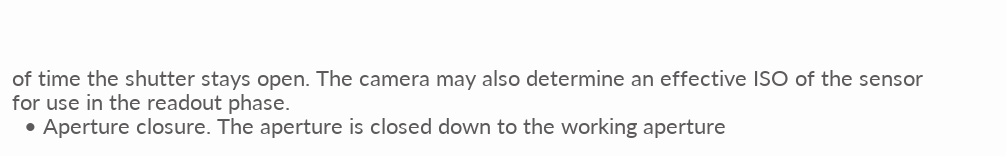of time the shutter stays open. The camera may also determine an effective ISO of the sensor for use in the readout phase.
  • Aperture closure. The aperture is closed down to the working aperture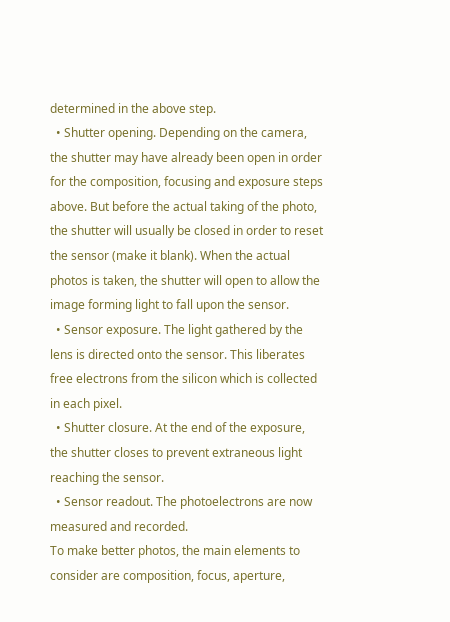determined in the above step.
  • Shutter opening. Depending on the camera, the shutter may have already been open in order for the composition, focusing and exposure steps above. But before the actual taking of the photo, the shutter will usually be closed in order to reset the sensor (make it blank). When the actual photos is taken, the shutter will open to allow the image forming light to fall upon the sensor.
  • Sensor exposure. The light gathered by the lens is directed onto the sensor. This liberates free electrons from the silicon which is collected in each pixel.
  • Shutter closure. At the end of the exposure, the shutter closes to prevent extraneous light reaching the sensor.
  • Sensor readout. The photoelectrons are now measured and recorded.
To make better photos, the main elements to consider are composition, focus, aperture,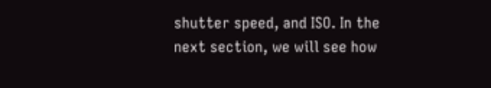shutter speed, and ISO. In the next section, we will see how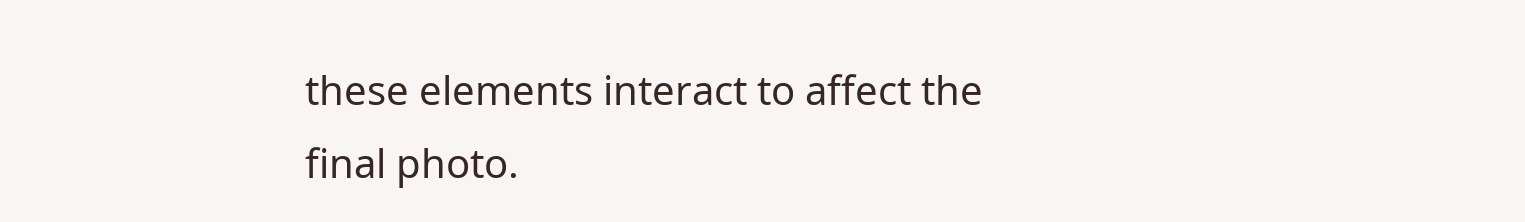these elements interact to affect the final photo.